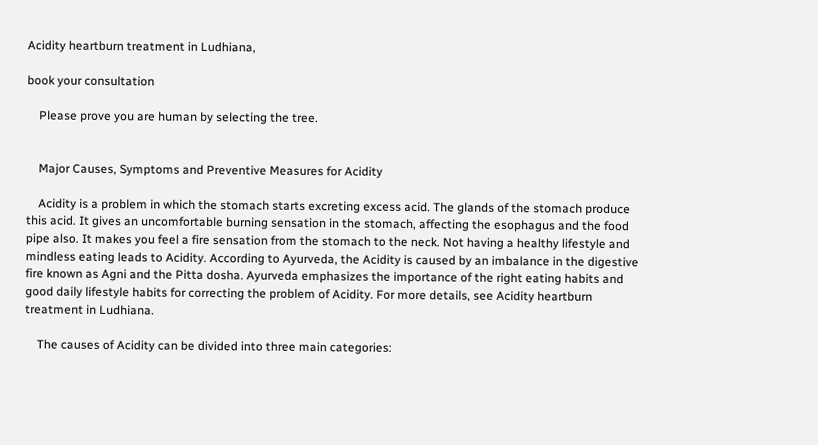Acidity heartburn treatment in Ludhiana,

book your consultation

    Please prove you are human by selecting the tree.


    Major Causes, Symptoms and Preventive Measures for Acidity

    Acidity is a problem in which the stomach starts excreting excess acid. The glands of the stomach produce this acid. It gives an uncomfortable burning sensation in the stomach, affecting the esophagus and the food pipe also. It makes you feel a fire sensation from the stomach to the neck. Not having a healthy lifestyle and mindless eating leads to Acidity. According to Ayurveda, the Acidity is caused by an imbalance in the digestive fire known as Agni and the Pitta dosha. Ayurveda emphasizes the importance of the right eating habits and good daily lifestyle habits for correcting the problem of Acidity. For more details, see Acidity heartburn treatment in Ludhiana.

    The causes of Acidity can be divided into three main categories: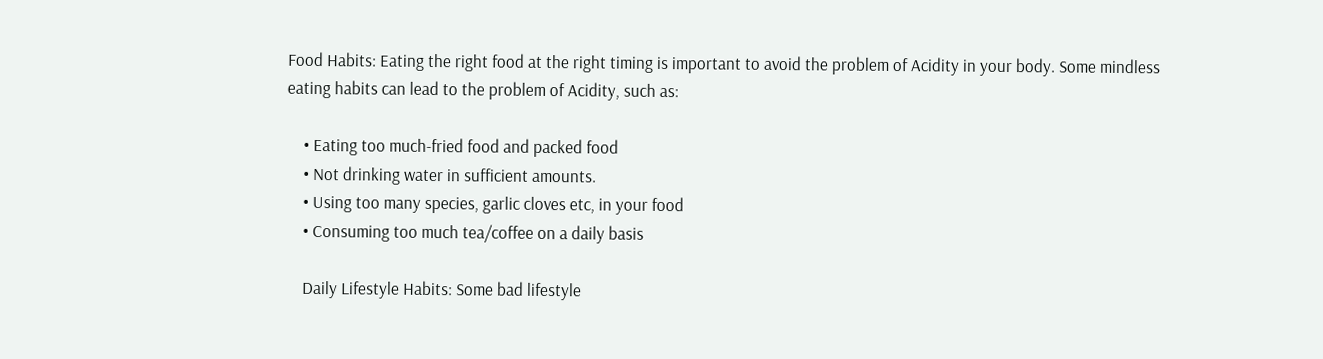Food Habits: Eating the right food at the right timing is important to avoid the problem of Acidity in your body. Some mindless eating habits can lead to the problem of Acidity, such as:

    • Eating too much-fried food and packed food
    • Not drinking water in sufficient amounts.
    • Using too many species, garlic cloves etc, in your food
    • Consuming too much tea/coffee on a daily basis

    Daily Lifestyle Habits: Some bad lifestyle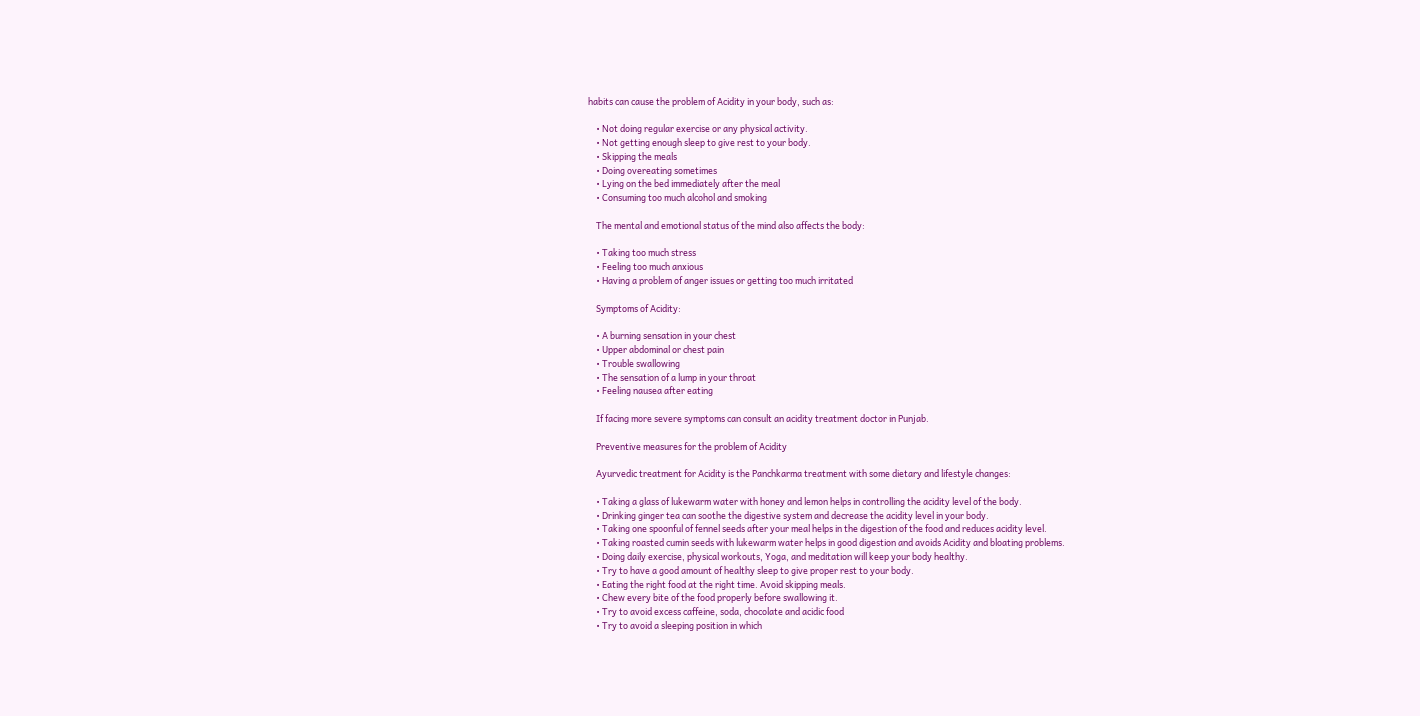habits can cause the problem of Acidity in your body, such as:

    • Not doing regular exercise or any physical activity.
    • Not getting enough sleep to give rest to your body.
    • Skipping the meals
    • Doing overeating sometimes
    • Lying on the bed immediately after the meal
    • Consuming too much alcohol and smoking

    The mental and emotional status of the mind also affects the body:

    • Taking too much stress
    • Feeling too much anxious
    • Having a problem of anger issues or getting too much irritated

    Symptoms of Acidity:

    • A burning sensation in your chest
    • Upper abdominal or chest pain
    • Trouble swallowing
    • The sensation of a lump in your throat
    • Feeling nausea after eating

    If facing more severe symptoms can consult an acidity treatment doctor in Punjab.

    Preventive measures for the problem of Acidity

    Ayurvedic treatment for Acidity is the Panchkarma treatment with some dietary and lifestyle changes:

    • Taking a glass of lukewarm water with honey and lemon helps in controlling the acidity level of the body.
    • Drinking ginger tea can soothe the digestive system and decrease the acidity level in your body.
    • Taking one spoonful of fennel seeds after your meal helps in the digestion of the food and reduces acidity level.
    • Taking roasted cumin seeds with lukewarm water helps in good digestion and avoids Acidity and bloating problems.
    • Doing daily exercise, physical workouts, Yoga, and meditation will keep your body healthy.
    • Try to have a good amount of healthy sleep to give proper rest to your body.
    • Eating the right food at the right time. Avoid skipping meals.
    • Chew every bite of the food properly before swallowing it.
    • Try to avoid excess caffeine, soda, chocolate and acidic food
    • Try to avoid a sleeping position in which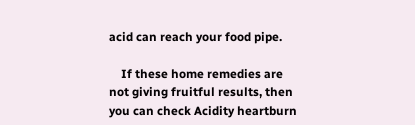acid can reach your food pipe.

    If these home remedies are not giving fruitful results, then you can check Acidity heartburn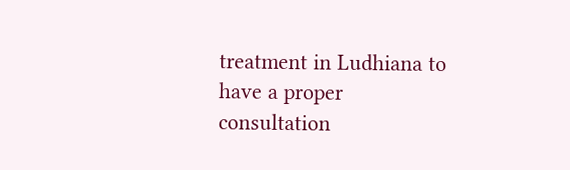treatment in Ludhiana to have a proper consultation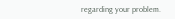regarding your problem.